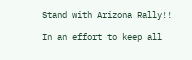Stand with Arizona Rally!!

In an effort to keep all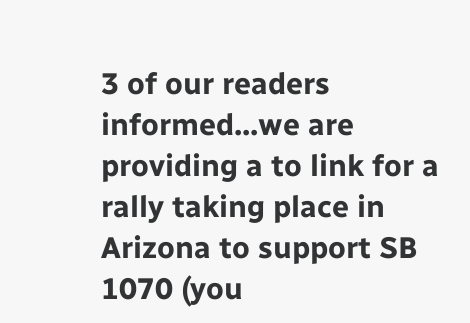3 of our readers informed...we are providing a to link for a rally taking place in Arizona to support SB 1070 (you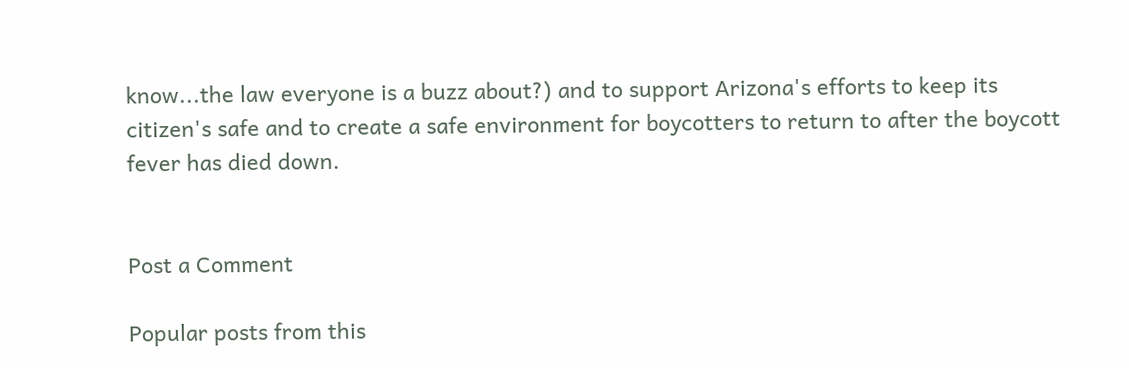know...the law everyone is a buzz about?) and to support Arizona's efforts to keep its citizen's safe and to create a safe environment for boycotters to return to after the boycott fever has died down.


Post a Comment

Popular posts from this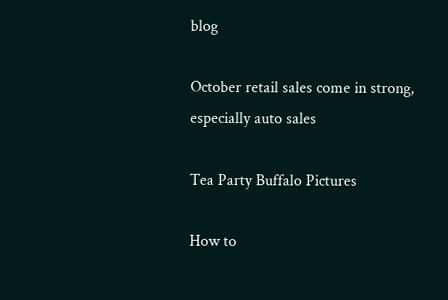blog

October retail sales come in strong, especially auto sales

Tea Party Buffalo Pictures

How to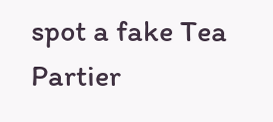spot a fake Tea Partier